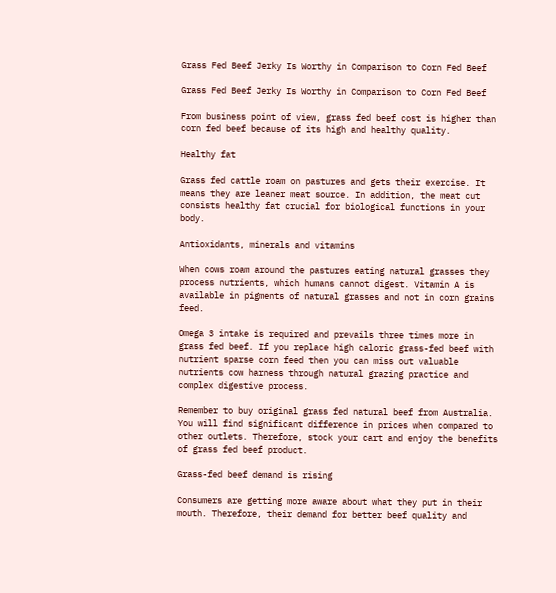Grass Fed Beef Jerky Is Worthy in Comparison to Corn Fed Beef

Grass Fed Beef Jerky Is Worthy in Comparison to Corn Fed Beef

From business point of view, grass fed beef cost is higher than corn fed beef because of its high and healthy quality.

Healthy fat

Grass fed cattle roam on pastures and gets their exercise. It means they are leaner meat source. In addition, the meat cut consists healthy fat crucial for biological functions in your body.

Antioxidants, minerals and vitamins

When cows roam around the pastures eating natural grasses they process nutrients, which humans cannot digest. Vitamin A is available in pigments of natural grasses and not in corn grains feed.

Omega 3 intake is required and prevails three times more in grass fed beef. If you replace high caloric grass-fed beef with nutrient sparse corn feed then you can miss out valuable nutrients cow harness through natural grazing practice and complex digestive process.

Remember to buy original grass fed natural beef from Australia. You will find significant difference in prices when compared to other outlets. Therefore, stock your cart and enjoy the benefits of grass fed beef product.

Grass-fed beef demand is rising

Consumers are getting more aware about what they put in their mouth. Therefore, their demand for better beef quality and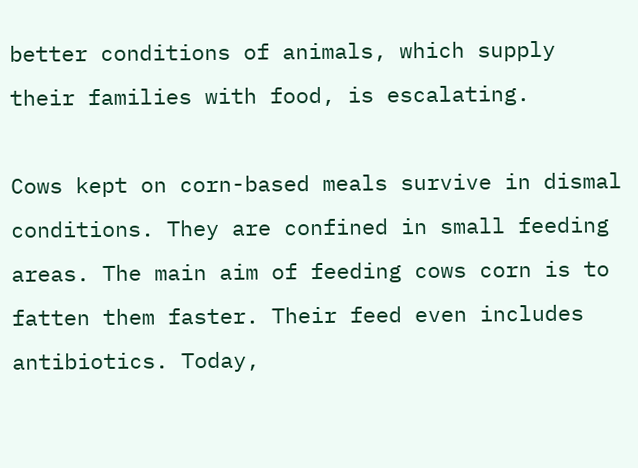better conditions of animals, which supply their families with food, is escalating.

Cows kept on corn-based meals survive in dismal conditions. They are confined in small feeding areas. The main aim of feeding cows corn is to fatten them faster. Their feed even includes antibiotics. Today,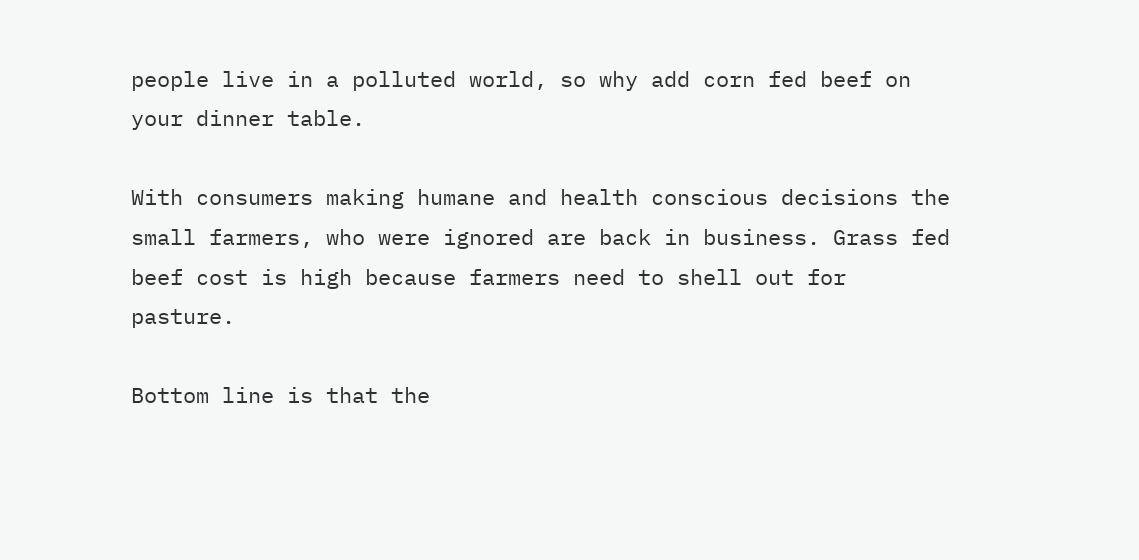people live in a polluted world, so why add corn fed beef on your dinner table.

With consumers making humane and health conscious decisions the small farmers, who were ignored are back in business. Grass fed beef cost is high because farmers need to shell out for pasture.

Bottom line is that the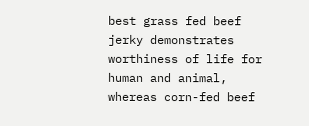best grass fed beef jerky demonstrates worthiness of life for human and animal, whereas corn-fed beef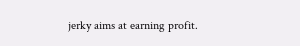jerky aims at earning profit.